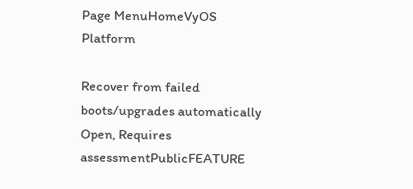Page MenuHomeVyOS Platform

Recover from failed boots/upgrades automatically
Open, Requires assessmentPublicFEATURE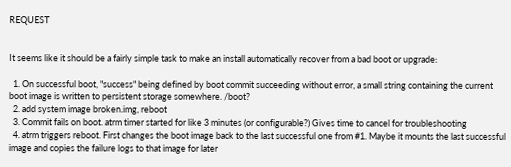REQUEST


It seems like it should be a fairly simple task to make an install automatically recover from a bad boot or upgrade:

  1. On successful boot, "success" being defined by boot commit succeeding without error, a small string containing the current boot image is written to persistent storage somewhere. /boot?
  2. add system image broken.img, reboot
  3. Commit fails on boot. atrm timer started for like 3 minutes (or configurable?) Gives time to cancel for troubleshooting
  4. atrm triggers reboot. First changes the boot image back to the last successful one from #1. Maybe it mounts the last successful image and copies the failure logs to that image for later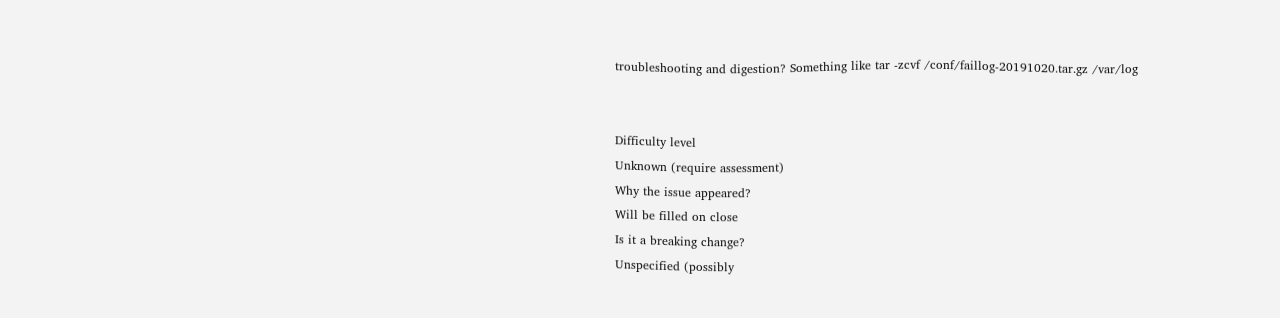troubleshooting and digestion? Something like tar -zcvf /conf/faillog-20191020.tar.gz /var/log


Difficulty level
Unknown (require assessment)
Why the issue appeared?
Will be filled on close
Is it a breaking change?
Unspecified (possibly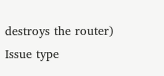destroys the router)
Issue type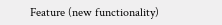Feature (new functionality)